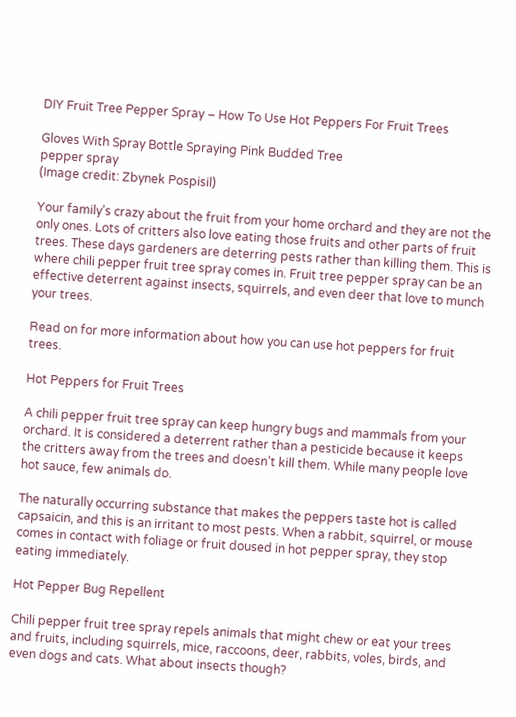DIY Fruit Tree Pepper Spray – How To Use Hot Peppers For Fruit Trees

Gloves With Spray Bottle Spraying Pink Budded Tree
pepper spray
(Image credit: Zbynek Pospisil)

Your family’s crazy about the fruit from your home orchard and they are not the only ones. Lots of critters also love eating those fruits and other parts of fruit trees. These days gardeners are deterring pests rather than killing them. This is where chili pepper fruit tree spray comes in. Fruit tree pepper spray can be an effective deterrent against insects, squirrels, and even deer that love to munch your trees.

Read on for more information about how you can use hot peppers for fruit trees.

Hot Peppers for Fruit Trees

A chili pepper fruit tree spray can keep hungry bugs and mammals from your orchard. It is considered a deterrent rather than a pesticide because it keeps the critters away from the trees and doesn’t kill them. While many people love hot sauce, few animals do.

The naturally occurring substance that makes the peppers taste hot is called capsaicin, and this is an irritant to most pests. When a rabbit, squirrel, or mouse comes in contact with foliage or fruit doused in hot pepper spray, they stop eating immediately.

Hot Pepper Bug Repellent

Chili pepper fruit tree spray repels animals that might chew or eat your trees and fruits, including squirrels, mice, raccoons, deer, rabbits, voles, birds, and even dogs and cats. What about insects though?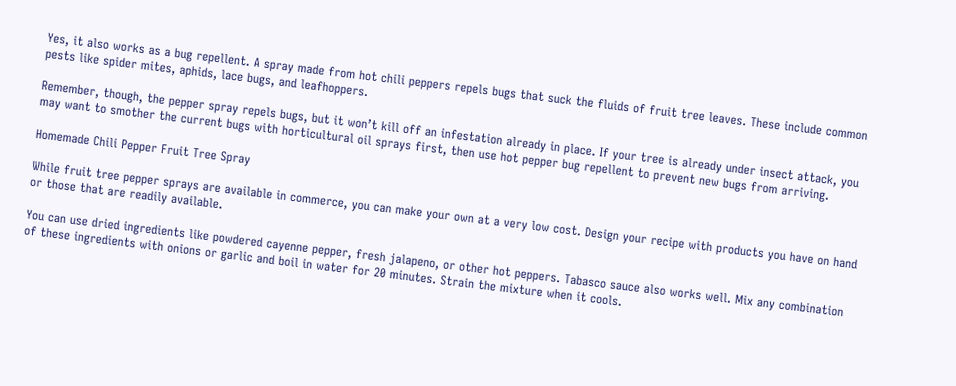Yes, it also works as a bug repellent. A spray made from hot chili peppers repels bugs that suck the fluids of fruit tree leaves. These include common pests like spider mites, aphids, lace bugs, and leafhoppers.

Remember, though, the pepper spray repels bugs, but it won’t kill off an infestation already in place. If your tree is already under insect attack, you may want to smother the current bugs with horticultural oil sprays first, then use hot pepper bug repellent to prevent new bugs from arriving.

Homemade Chili Pepper Fruit Tree Spray

While fruit tree pepper sprays are available in commerce, you can make your own at a very low cost. Design your recipe with products you have on hand or those that are readily available.

You can use dried ingredients like powdered cayenne pepper, fresh jalapeno, or other hot peppers. Tabasco sauce also works well. Mix any combination of these ingredients with onions or garlic and boil in water for 20 minutes. Strain the mixture when it cools.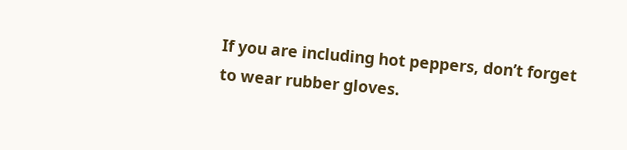If you are including hot peppers, don’t forget to wear rubber gloves.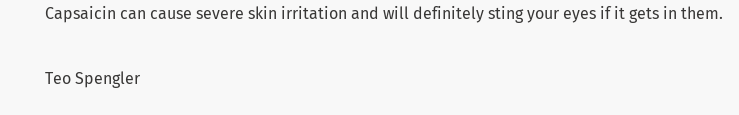Capsaicin can cause severe skin irritation and will definitely sting your eyes if it gets in them.

Teo Spengler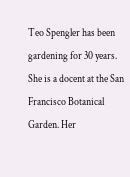Teo Spengler has been gardening for 30 years. She is a docent at the San Francisco Botanical Garden. Her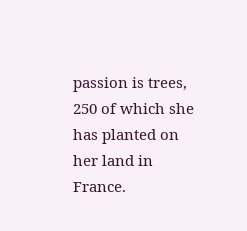passion is trees, 250 of which she has planted on her land in France.